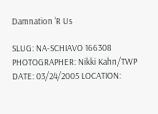Damnation ‘R Us

SLUG: NA-SCHIAVO 166308 PHOTOGRAPHER: Nikki Kahn/TWP DATE: 03/24/2005 LOCATION: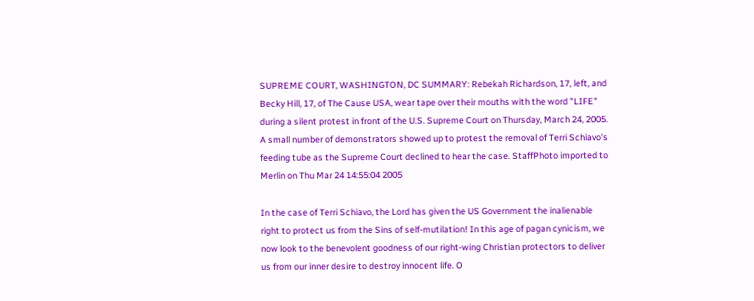SUPREME COURT, WASHINGTON, DC SUMMARY: Rebekah Richardson, 17, left, and Becky Hill, 17, of The Cause USA, wear tape over their mouths with the word "LIFE" during a silent protest in front of the U.S. Supreme Court on Thursday, March 24, 2005. A small number of demonstrators showed up to protest the removal of Terri Schiavo's feeding tube as the Supreme Court declined to hear the case. StaffPhoto imported to Merlin on Thu Mar 24 14:55:04 2005

In the case of Terri Schiavo, the Lord has given the US Government the inalienable right to protect us from the Sins of self-mutilation! In this age of pagan cynicism, we now look to the benevolent goodness of our right-wing Christian protectors to deliver us from our inner desire to destroy innocent life. O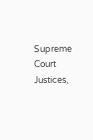Supreme Court Justices,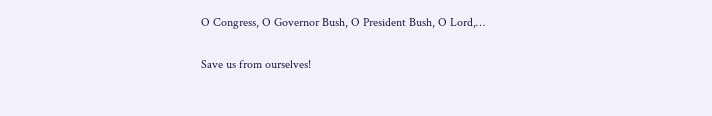O Congress, O Governor Bush, O President Bush, O Lord,…

Save us from ourselves!